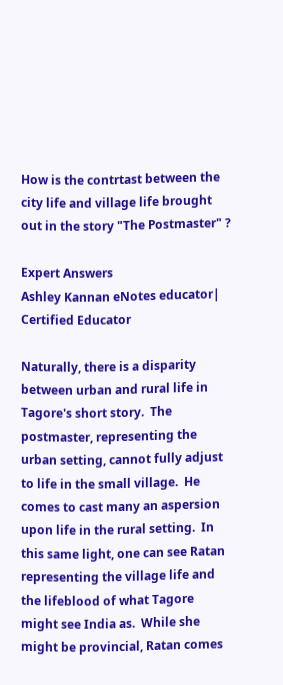How is the contrtast between the city life and village life brought out in the story "The Postmaster" ?

Expert Answers
Ashley Kannan eNotes educator| Certified Educator

Naturally, there is a disparity between urban and rural life in Tagore's short story.  The postmaster, representing the urban setting, cannot fully adjust to life in the small village.  He comes to cast many an aspersion upon life in the rural setting.  In this same light, one can see Ratan representing the village life and the lifeblood of what Tagore might see India as.  While she might be provincial, Ratan comes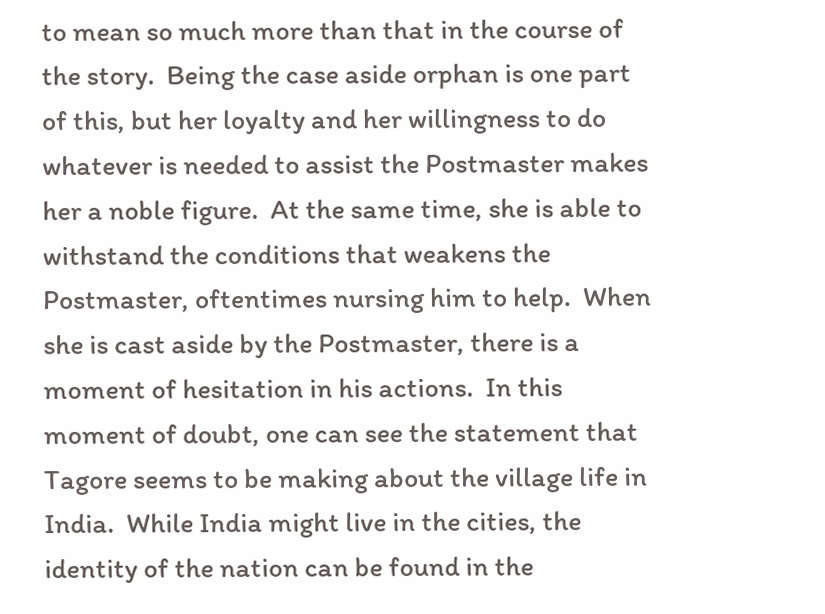to mean so much more than that in the course of the story.  Being the case aside orphan is one part of this, but her loyalty and her willingness to do whatever is needed to assist the Postmaster makes her a noble figure.  At the same time, she is able to withstand the conditions that weakens the Postmaster, oftentimes nursing him to help.  When she is cast aside by the Postmaster, there is a moment of hesitation in his actions.  In this moment of doubt, one can see the statement that Tagore seems to be making about the village life in India.  While India might live in the cities, the identity of the nation can be found in the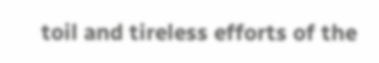toil and tireless efforts of the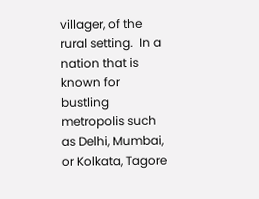villager, of the rural setting.  In a nation that is known for bustling metropolis such as Delhi, Mumbai, or Kolkata, Tagore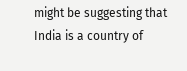might be suggesting that India is a country of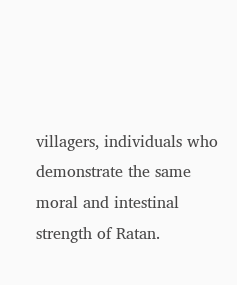villagers, individuals who demonstrate the same moral and intestinal strength of Ratan.